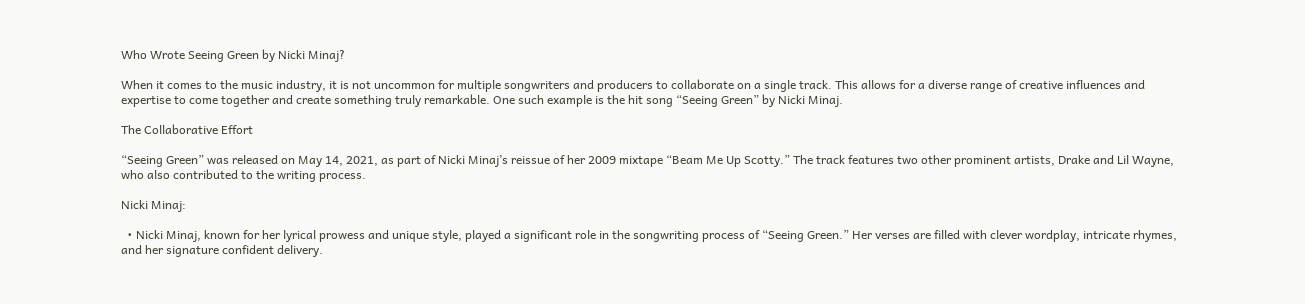Who Wrote Seeing Green by Nicki Minaj?

When it comes to the music industry, it is not uncommon for multiple songwriters and producers to collaborate on a single track. This allows for a diverse range of creative influences and expertise to come together and create something truly remarkable. One such example is the hit song “Seeing Green” by Nicki Minaj.

The Collaborative Effort

“Seeing Green” was released on May 14, 2021, as part of Nicki Minaj’s reissue of her 2009 mixtape “Beam Me Up Scotty.” The track features two other prominent artists, Drake and Lil Wayne, who also contributed to the writing process.

Nicki Minaj:

  • Nicki Minaj, known for her lyrical prowess and unique style, played a significant role in the songwriting process of “Seeing Green.” Her verses are filled with clever wordplay, intricate rhymes, and her signature confident delivery.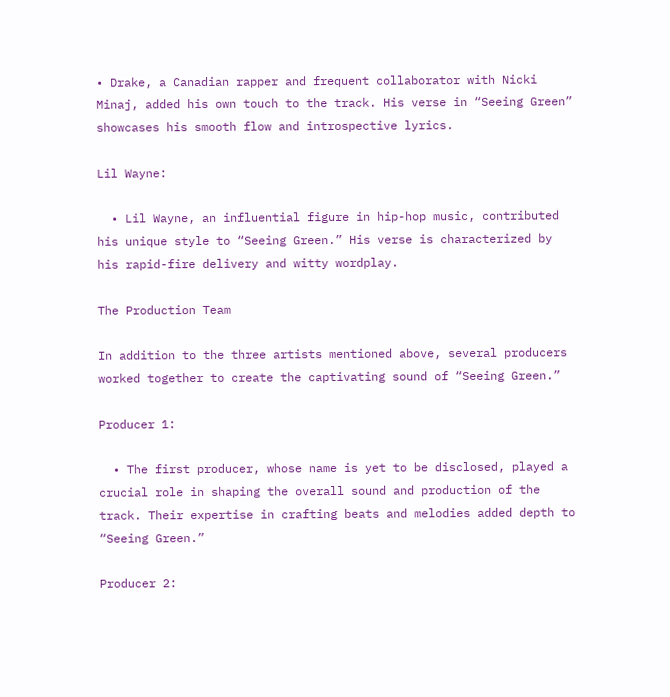• Drake, a Canadian rapper and frequent collaborator with Nicki Minaj, added his own touch to the track. His verse in “Seeing Green” showcases his smooth flow and introspective lyrics.

Lil Wayne:

  • Lil Wayne, an influential figure in hip-hop music, contributed his unique style to “Seeing Green.” His verse is characterized by his rapid-fire delivery and witty wordplay.

The Production Team

In addition to the three artists mentioned above, several producers worked together to create the captivating sound of “Seeing Green.”

Producer 1:

  • The first producer, whose name is yet to be disclosed, played a crucial role in shaping the overall sound and production of the track. Their expertise in crafting beats and melodies added depth to “Seeing Green.”

Producer 2: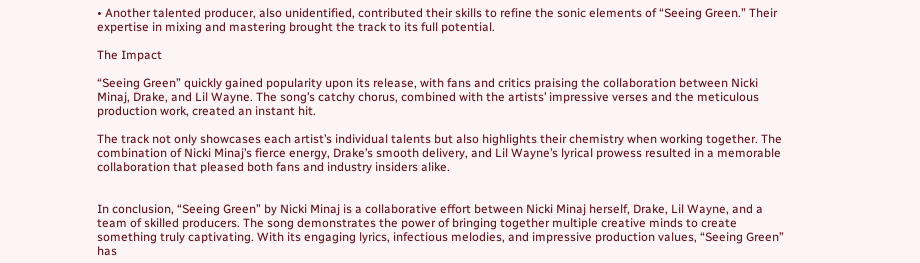• Another talented producer, also unidentified, contributed their skills to refine the sonic elements of “Seeing Green.” Their expertise in mixing and mastering brought the track to its full potential.

The Impact

“Seeing Green” quickly gained popularity upon its release, with fans and critics praising the collaboration between Nicki Minaj, Drake, and Lil Wayne. The song’s catchy chorus, combined with the artists’ impressive verses and the meticulous production work, created an instant hit.

The track not only showcases each artist’s individual talents but also highlights their chemistry when working together. The combination of Nicki Minaj’s fierce energy, Drake’s smooth delivery, and Lil Wayne’s lyrical prowess resulted in a memorable collaboration that pleased both fans and industry insiders alike.


In conclusion, “Seeing Green” by Nicki Minaj is a collaborative effort between Nicki Minaj herself, Drake, Lil Wayne, and a team of skilled producers. The song demonstrates the power of bringing together multiple creative minds to create something truly captivating. With its engaging lyrics, infectious melodies, and impressive production values, “Seeing Green” has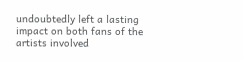undoubtedly left a lasting impact on both fans of the artists involved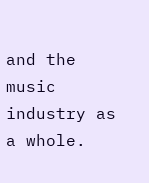and the music industry as a whole.